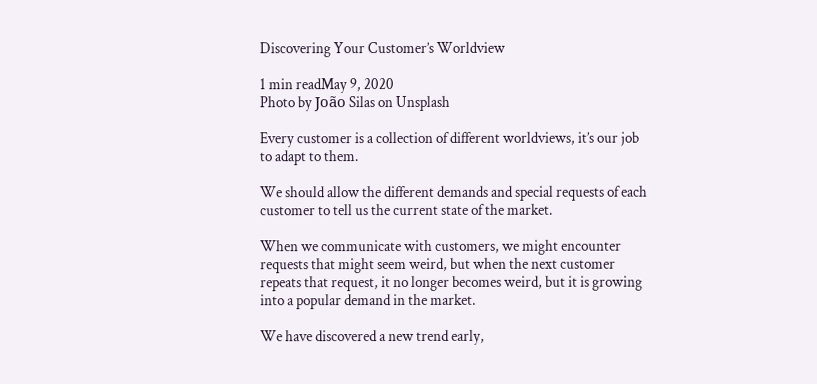Discovering Your Customer’s Worldview

1 min readMay 9, 2020
Photo by João Silas on Unsplash

Every customer is a collection of different worldviews, it’s our job to adapt to them.

We should allow the different demands and special requests of each customer to tell us the current state of the market.

When we communicate with customers, we might encounter requests that might seem weird, but when the next customer repeats that request, it no longer becomes weird, but it is growing into a popular demand in the market.

We have discovered a new trend early,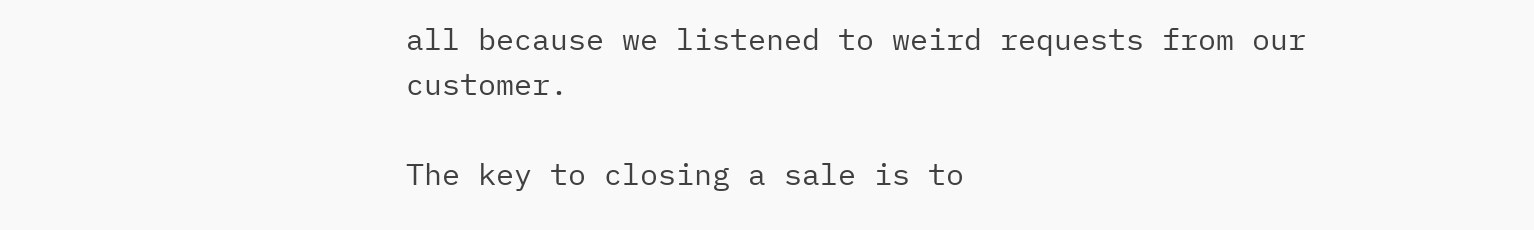all because we listened to weird requests from our customer.

The key to closing a sale is to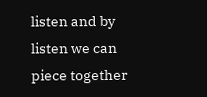listen and by listen we can piece together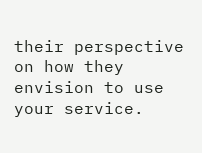their perspective on how they envision to use your service.